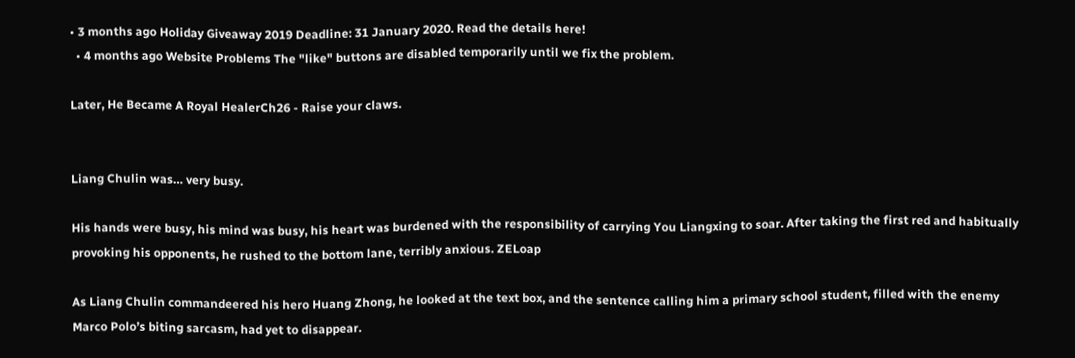• 3 months ago Holiday Giveaway 2019 Deadline: 31 January 2020. Read the details here!
  • 4 months ago Website Problems The "like" buttons are disabled temporarily until we fix the problem.

Later, He Became A Royal HealerCh26 - Raise your claws.


Liang Chulin was… very busy.

His hands were busy, his mind was busy, his heart was burdened with the responsibility of carrying You Liangxing to soar. After taking the first red and habitually provoking his opponents, he rushed to the bottom lane, terribly anxious. ZELoap

As Liang Chulin commandeered his hero Huang Zhong, he looked at the text box, and the sentence calling him a primary school student, filled with the enemy Marco Polo’s biting sarcasm, had yet to disappear.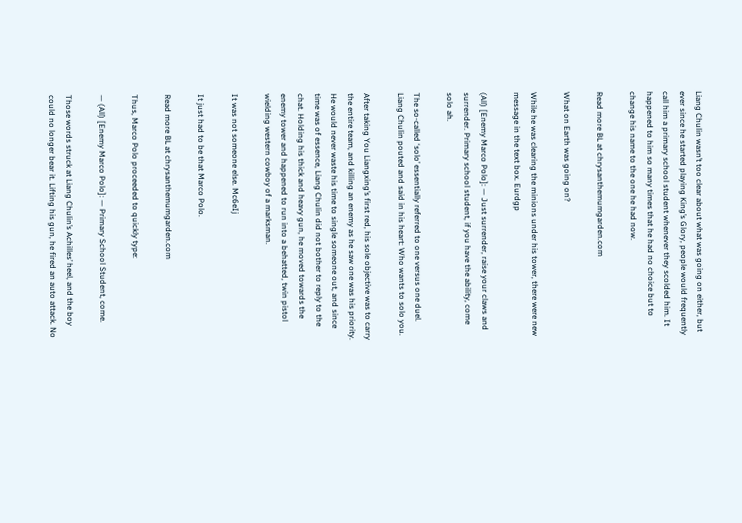Liang Chulin wasn’t too clear about what was going on either, but ever since he started playing King’s Glory, people would frequently call him a primary school student whenever they scolded him. It happened to him so many times that he had no choice but to change his name to the one he had now.

Read more BL at chrysanthemumgarden.com

What on Earth was going on?

While he was clearing the minions under his tower, there were new message in the text box. Eurdgp

(All) [Enemy Marco Polo]: — Just surrender, raise your claws and surrender. Primary school student, if you have the ability, come solo ah.

The so-called ‘solo’ essentially referred to one versus one duel. Liang Chulin pouted and said in his heart: Who wants to solo you.

After taking You Liangxing’s first red, his sole objective was to carry the entire team, and killing an enemy as he saw one was his priority. He would never waste his time to single someone out, and since time was of essence, Liang Chulin did not bother to reply to the chat. Holding his thick and heavy gun, he moved towards the enemy tower and happened to run into a behatted, twin pistol wielding western cowboy of a marksman.

It was not someone else. Mc6eIj

It just had to be that Marco Polo.

Read more BL at chrysanthemumgarden.com

Thus, Marco Polo proceeded to quickly type:

— (All) [Enemy Marco Polo]: — Primary School Student, come.

Those words struck at Liang Chulin’s Achilles’ heel, and the boy could no longer bear it. Lifting his gun, he fired an auto attack. No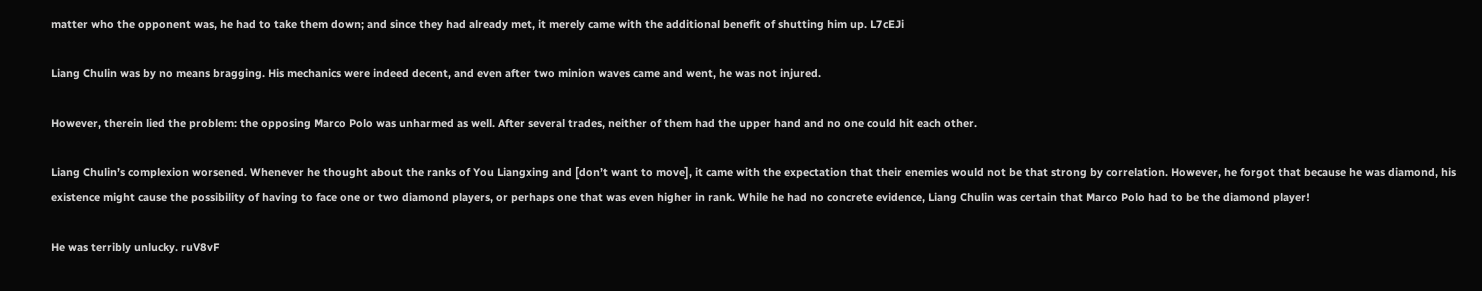matter who the opponent was, he had to take them down; and since they had already met, it merely came with the additional benefit of shutting him up. L7cEJi

Liang Chulin was by no means bragging. His mechanics were indeed decent, and even after two minion waves came and went, he was not injured.

However, therein lied the problem: the opposing Marco Polo was unharmed as well. After several trades, neither of them had the upper hand and no one could hit each other.

Liang Chulin’s complexion worsened. Whenever he thought about the ranks of You Liangxing and [don’t want to move], it came with the expectation that their enemies would not be that strong by correlation. However, he forgot that because he was diamond, his existence might cause the possibility of having to face one or two diamond players, or perhaps one that was even higher in rank. While he had no concrete evidence, Liang Chulin was certain that Marco Polo had to be the diamond player!

He was terribly unlucky. ruV8vF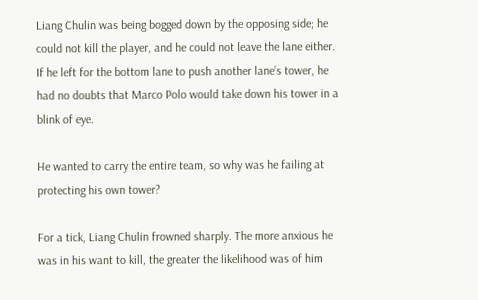Liang Chulin was being bogged down by the opposing side; he could not kill the player, and he could not leave the lane either. If he left for the bottom lane to push another lane’s tower, he had no doubts that Marco Polo would take down his tower in a blink of eye.

He wanted to carry the entire team, so why was he failing at protecting his own tower?

For a tick, Liang Chulin frowned sharply. The more anxious he was in his want to kill, the greater the likelihood was of him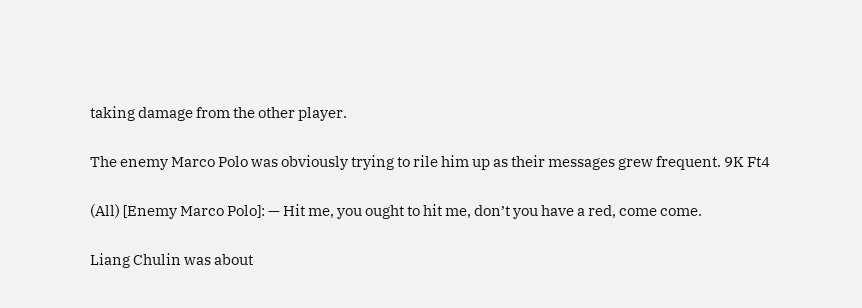taking damage from the other player.

The enemy Marco Polo was obviously trying to rile him up as their messages grew frequent. 9K Ft4

(All) [Enemy Marco Polo]: — Hit me, you ought to hit me, don’t you have a red, come come.

Liang Chulin was about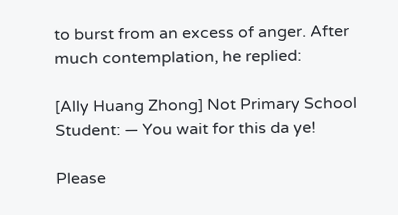to burst from an excess of anger. After much contemplation, he replied:

[Ally Huang Zhong] Not Primary School Student: — You wait for this da ye!

Please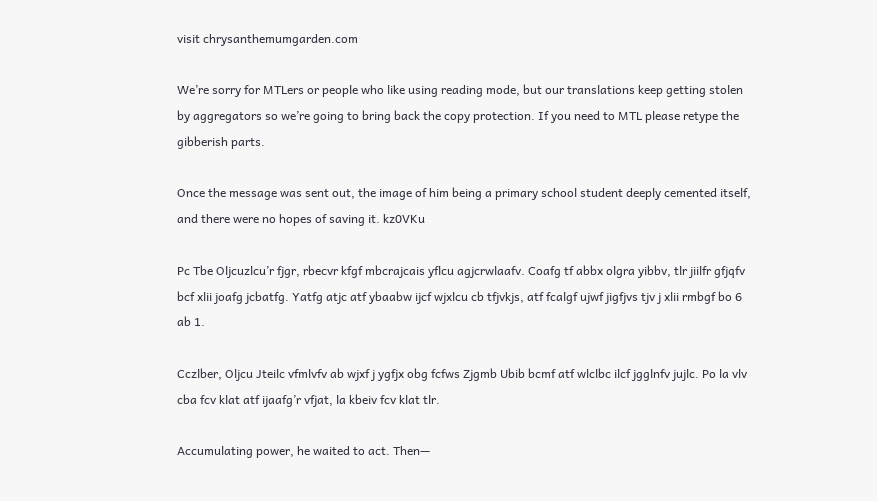visit chrysanthemumgarden.com

We’re sorry for MTLers or people who like using reading mode, but our translations keep getting stolen by aggregators so we’re going to bring back the copy protection. If you need to MTL please retype the gibberish parts.

Once the message was sent out, the image of him being a primary school student deeply cemented itself, and there were no hopes of saving it. kz0VKu

Pc Tbe Oljcuzlcu’r fjgr, rbecvr kfgf mbcrajcais yflcu agjcrwlaafv. Coafg tf abbx olgra yibbv, tlr jiilfr gfjqfv bcf xlii joafg jcbatfg. Yatfg atjc atf ybaabw ijcf wjxlcu cb tfjvkjs, atf fcalgf ujwf jigfjvs tjv j xlii rmbgf bo 6 ab 1.

Cczlber, Oljcu Jteilc vfmlvfv ab wjxf j ygfjx obg fcfws Zjgmb Ubib bcmf atf wlclbc ilcf jgglnfv jujlc. Po la vlv cba fcv klat atf ijaafg’r vfjat, la kbeiv fcv klat tlr.

Accumulating power, he waited to act. Then—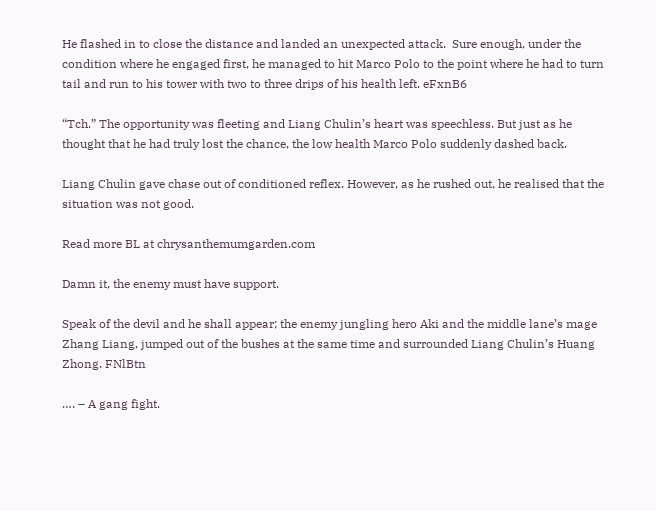He flashed in to close the distance and landed an unexpected attack.  Sure enough, under the condition where he engaged first, he managed to hit Marco Polo to the point where he had to turn tail and run to his tower with two to three drips of his health left. eFxnB6

“Tch.” The opportunity was fleeting and Liang Chulin’s heart was speechless. But just as he thought that he had truly lost the chance, the low health Marco Polo suddenly dashed back.

Liang Chulin gave chase out of conditioned reflex. However, as he rushed out, he realised that the situation was not good.

Read more BL at chrysanthemumgarden.com

Damn it, the enemy must have support.

Speak of the devil and he shall appear; the enemy jungling hero Aki and the middle lane’s mage Zhang Liang, jumped out of the bushes at the same time and surrounded Liang Chulin’s Huang Zhong. FNlBtn

…. – A gang fight.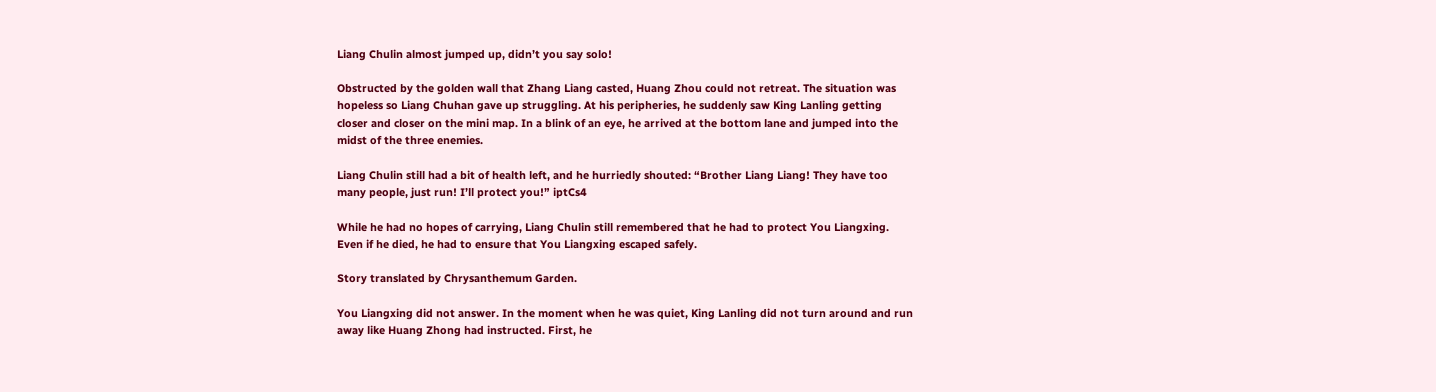Liang Chulin almost jumped up, didn’t you say solo!

Obstructed by the golden wall that Zhang Liang casted, Huang Zhou could not retreat. The situation was hopeless so Liang Chuhan gave up struggling. At his peripheries, he suddenly saw King Lanling getting closer and closer on the mini map. In a blink of an eye, he arrived at the bottom lane and jumped into the midst of the three enemies.

Liang Chulin still had a bit of health left, and he hurriedly shouted: “Brother Liang Liang! They have too many people, just run! I’ll protect you!” iptCs4

While he had no hopes of carrying, Liang Chulin still remembered that he had to protect You Liangxing. Even if he died, he had to ensure that You Liangxing escaped safely.

Story translated by Chrysanthemum Garden.

You Liangxing did not answer. In the moment when he was quiet, King Lanling did not turn around and run away like Huang Zhong had instructed. First, he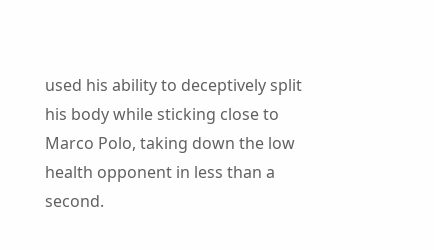used his ability to deceptively split his body while sticking close to Marco Polo, taking down the low health opponent in less than a second.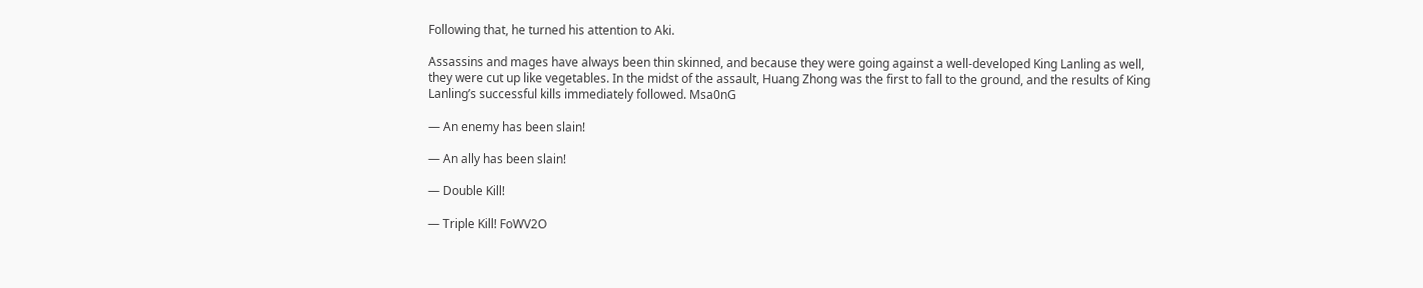Following that, he turned his attention to Aki.

Assassins and mages have always been thin skinned, and because they were going against a well-developed King Lanling as well, they were cut up like vegetables. In the midst of the assault, Huang Zhong was the first to fall to the ground, and the results of King Lanling’s successful kills immediately followed. Msa0nG

— An enemy has been slain!

— An ally has been slain!

— Double Kill!

— Triple Kill! FoWV2O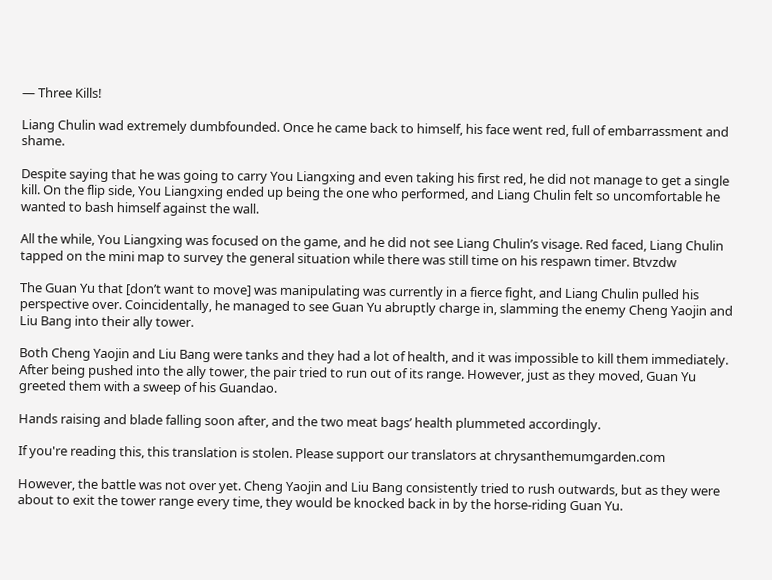— Three Kills!

Liang Chulin wad extremely dumbfounded. Once he came back to himself, his face went red, full of embarrassment and shame.

Despite saying that he was going to carry You Liangxing and even taking his first red, he did not manage to get a single kill. On the flip side, You Liangxing ended up being the one who performed, and Liang Chulin felt so uncomfortable he wanted to bash himself against the wall.

All the while, You Liangxing was focused on the game, and he did not see Liang Chulin’s visage. Red faced, Liang Chulin tapped on the mini map to survey the general situation while there was still time on his respawn timer. Btvzdw

The Guan Yu that [don’t want to move] was manipulating was currently in a fierce fight, and Liang Chulin pulled his perspective over. Coincidentally, he managed to see Guan Yu abruptly charge in, slamming the enemy Cheng Yaojin and Liu Bang into their ally tower.

Both Cheng Yaojin and Liu Bang were tanks and they had a lot of health, and it was impossible to kill them immediately. After being pushed into the ally tower, the pair tried to run out of its range. However, just as they moved, Guan Yu greeted them with a sweep of his Guandao.

Hands raising and blade falling soon after, and the two meat bags’ health plummeted accordingly.

If you're reading this, this translation is stolen. Please support our translators at chrysanthemumgarden.com

However, the battle was not over yet. Cheng Yaojin and Liu Bang consistently tried to rush outwards, but as they were about to exit the tower range every time, they would be knocked back in by the horse-riding Guan Yu.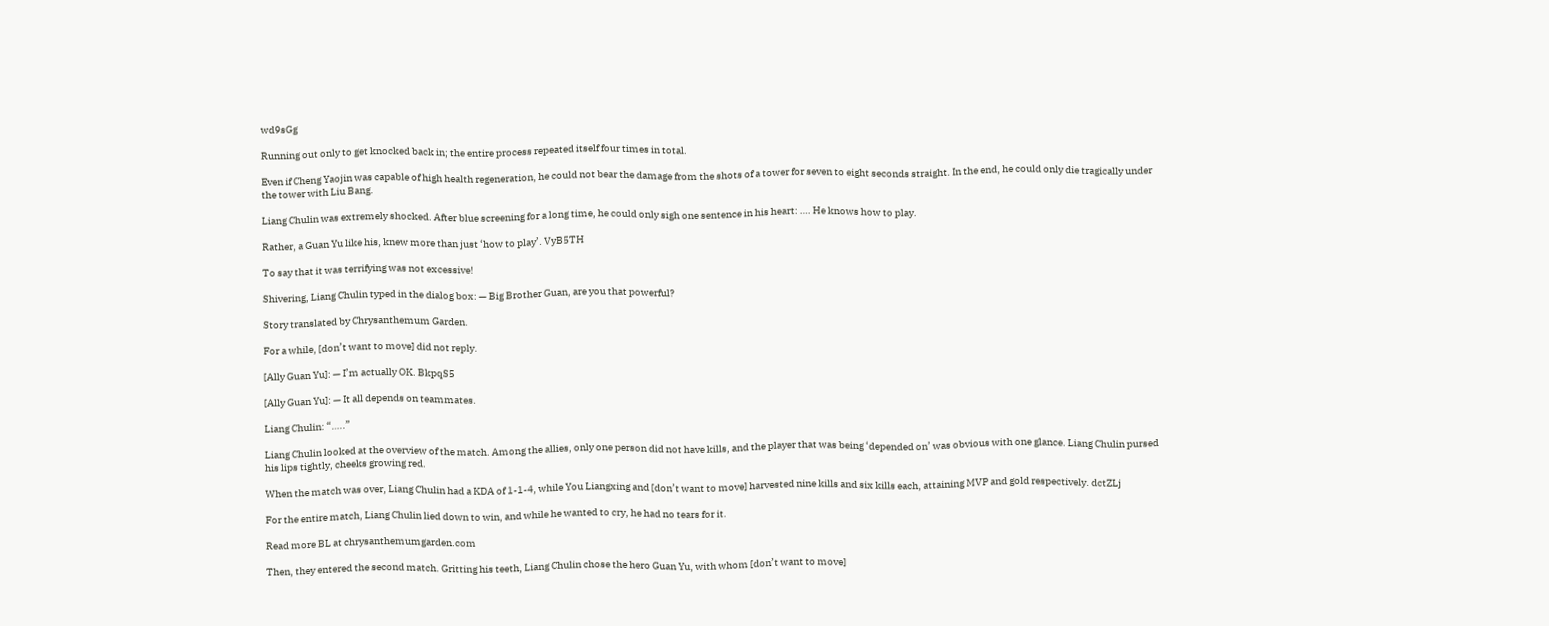wd9sGg

Running out only to get knocked back in; the entire process repeated itself four times in total.

Even if Cheng Yaojin was capable of high health regeneration, he could not bear the damage from the shots of a tower for seven to eight seconds straight. In the end, he could only die tragically under the tower with Liu Bang.

Liang Chulin was extremely shocked. After blue screening for a long time, he could only sigh one sentence in his heart: …. He knows how to play.

Rather, a Guan Yu like his, knew more than just ‘how to play’. VyB5TH

To say that it was terrifying was not excessive!

Shivering, Liang Chulin typed in the dialog box: — Big Brother Guan, are you that powerful?

Story translated by Chrysanthemum Garden.

For a while, [don’t want to move] did not reply.

[Ally Guan Yu]: — I’m actually OK. BkpqS5

[Ally Guan Yu]: — It all depends on teammates.

Liang Chulin: “…..”

Liang Chulin looked at the overview of the match. Among the allies, only one person did not have kills, and the player that was being ‘depended on’ was obvious with one glance. Liang Chulin pursed his lips tightly, cheeks growing red.

When the match was over, Liang Chulin had a KDA of 1-1-4, while You Liangxing and [don’t want to move] harvested nine kills and six kills each, attaining MVP and gold respectively. dctZLj

For the entire match, Liang Chulin lied down to win, and while he wanted to cry, he had no tears for it.

Read more BL at chrysanthemumgarden.com

Then, they entered the second match. Gritting his teeth, Liang Chulin chose the hero Guan Yu, with whom [don’t want to move]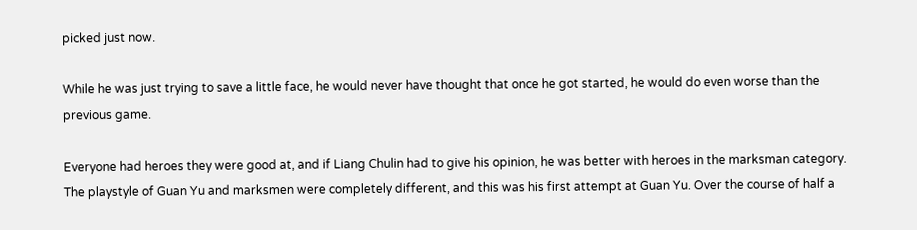picked just now.

While he was just trying to save a little face, he would never have thought that once he got started, he would do even worse than the previous game.

Everyone had heroes they were good at, and if Liang Chulin had to give his opinion, he was better with heroes in the marksman category. The playstyle of Guan Yu and marksmen were completely different, and this was his first attempt at Guan Yu. Over the course of half a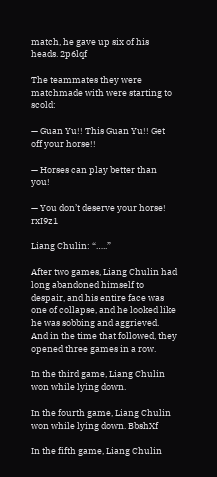match, he gave up six of his heads. 2p6lqf

The teammates they were matchmade with were starting to scold:

— Guan Yu!! This Guan Yu!! Get off your horse!!

— Horses can play better than you!

— You don’t deserve your horse! rxI9z1

Liang Chulin: “…..”

After two games, Liang Chulin had long abandoned himself to despair, and his entire face was one of collapse, and he looked like he was sobbing and aggrieved. And in the time that followed, they opened three games in a row.

In the third game, Liang Chulin won while lying down.

In the fourth game, Liang Chulin won while lying down. BbshXf

In the fifth game, Liang Chulin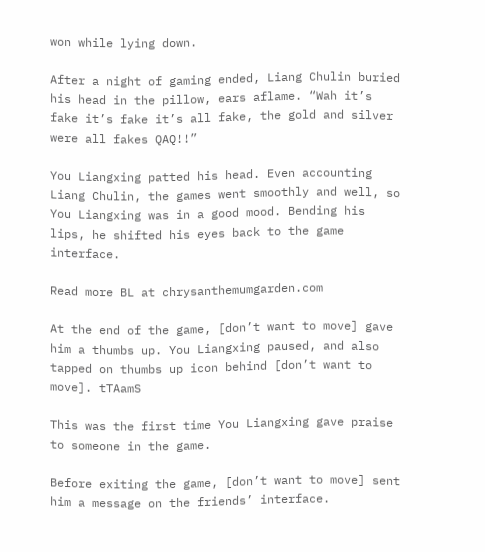won while lying down.

After a night of gaming ended, Liang Chulin buried his head in the pillow, ears aflame. “Wah it’s fake it’s fake it’s all fake, the gold and silver were all fakes QAQ!!”

You Liangxing patted his head. Even accounting Liang Chulin, the games went smoothly and well, so You Liangxing was in a good mood. Bending his lips, he shifted his eyes back to the game interface.

Read more BL at chrysanthemumgarden.com

At the end of the game, [don’t want to move] gave him a thumbs up. You Liangxing paused, and also tapped on thumbs up icon behind [don’t want to move]. tTAamS

This was the first time You Liangxing gave praise to someone in the game.

Before exiting the game, [don’t want to move] sent him a message on the friends’ interface.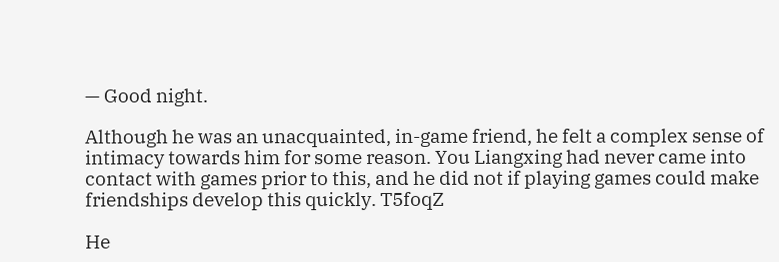— Good night.

Although he was an unacquainted, in-game friend, he felt a complex sense of intimacy towards him for some reason. You Liangxing had never came into contact with games prior to this, and he did not if playing games could make friendships develop this quickly. T5foqZ

He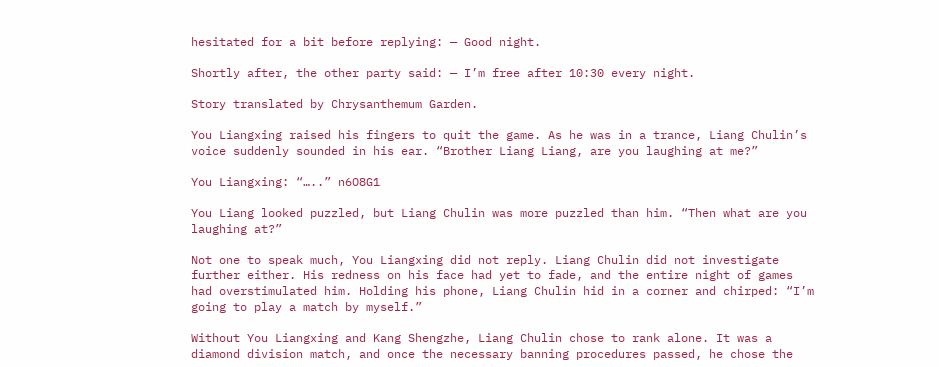hesitated for a bit before replying: — Good night.

Shortly after, the other party said: — I’m free after 10:30 every night.

Story translated by Chrysanthemum Garden.

You Liangxing raised his fingers to quit the game. As he was in a trance, Liang Chulin’s voice suddenly sounded in his ear. “Brother Liang Liang, are you laughing at me?”

You Liangxing: “…..” n6O8G1

You Liang looked puzzled, but Liang Chulin was more puzzled than him. “Then what are you laughing at?”

Not one to speak much, You Liangxing did not reply. Liang Chulin did not investigate further either. His redness on his face had yet to fade, and the entire night of games had overstimulated him. Holding his phone, Liang Chulin hid in a corner and chirped: “I’m going to play a match by myself.”

Without You Liangxing and Kang Shengzhe, Liang Chulin chose to rank alone. It was a diamond division match, and once the necessary banning procedures passed, he chose the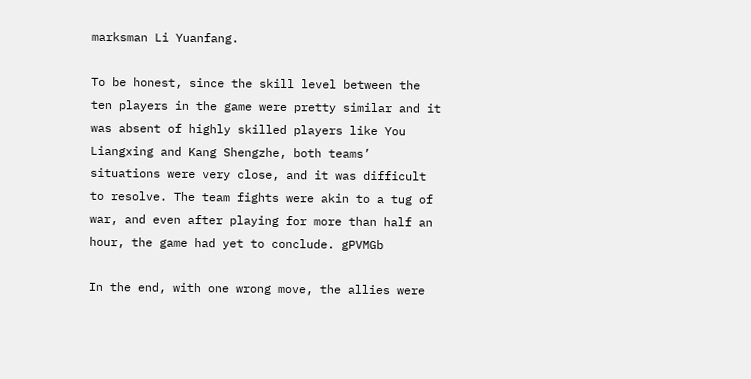marksman Li Yuanfang.

To be honest, since the skill level between the ten players in the game were pretty similar and it was absent of highly skilled players like You Liangxing and Kang Shengzhe, both teams’ situations were very close, and it was difficult to resolve. The team fights were akin to a tug of war, and even after playing for more than half an hour, the game had yet to conclude. gPVMGb

In the end, with one wrong move, the allies were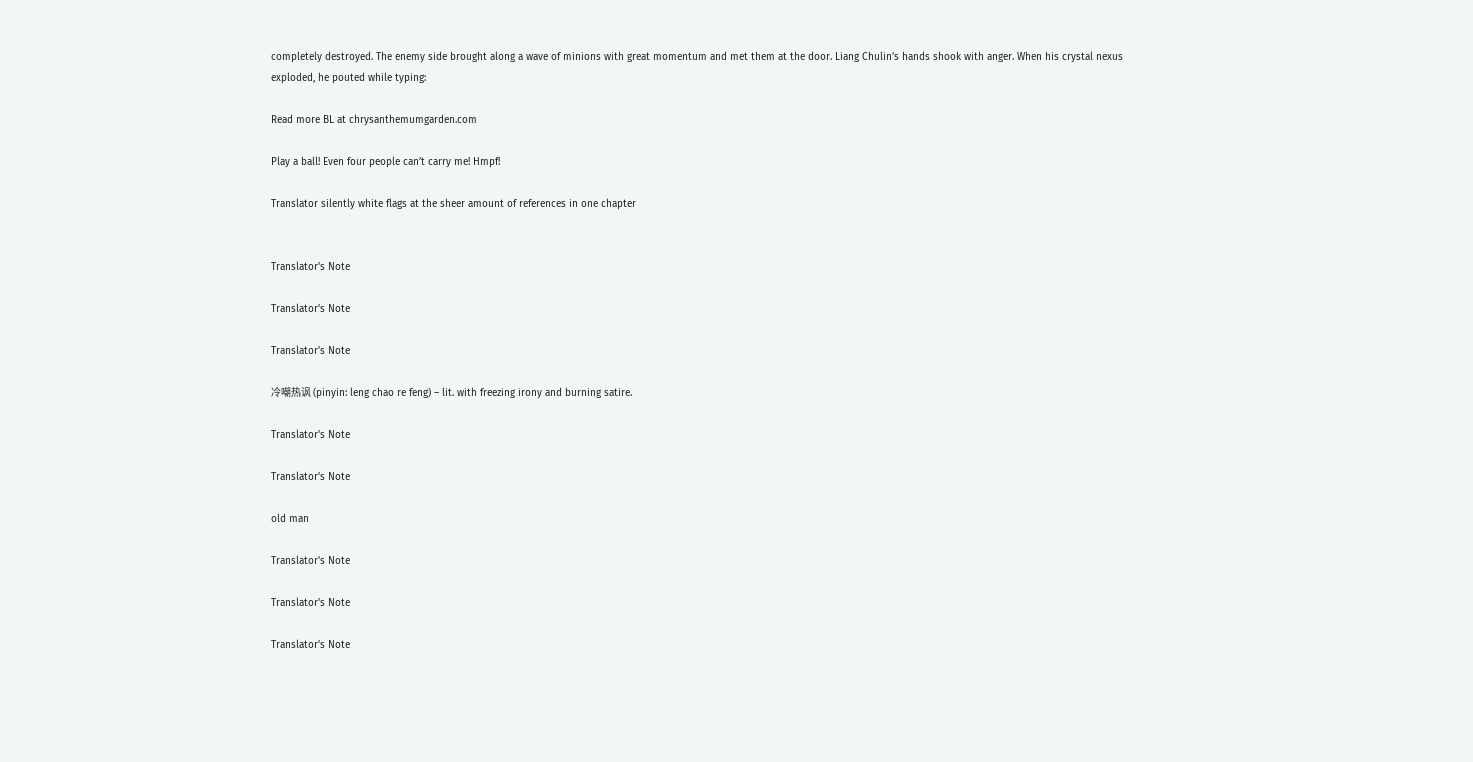completely destroyed. The enemy side brought along a wave of minions with great momentum and met them at the door. Liang Chulin’s hands shook with anger. When his crystal nexus exploded, he pouted while typing:

Read more BL at chrysanthemumgarden.com

Play a ball! Even four people can’t carry me! Hmpf!

Translator silently white flags at the sheer amount of references in one chapter


Translator's Note

Translator's Note

Translator's Note

冷嘲热讽 (pinyin: leng chao re feng) – lit. with freezing irony and burning satire.

Translator's Note

Translator's Note

old man

Translator's Note

Translator's Note

Translator's Note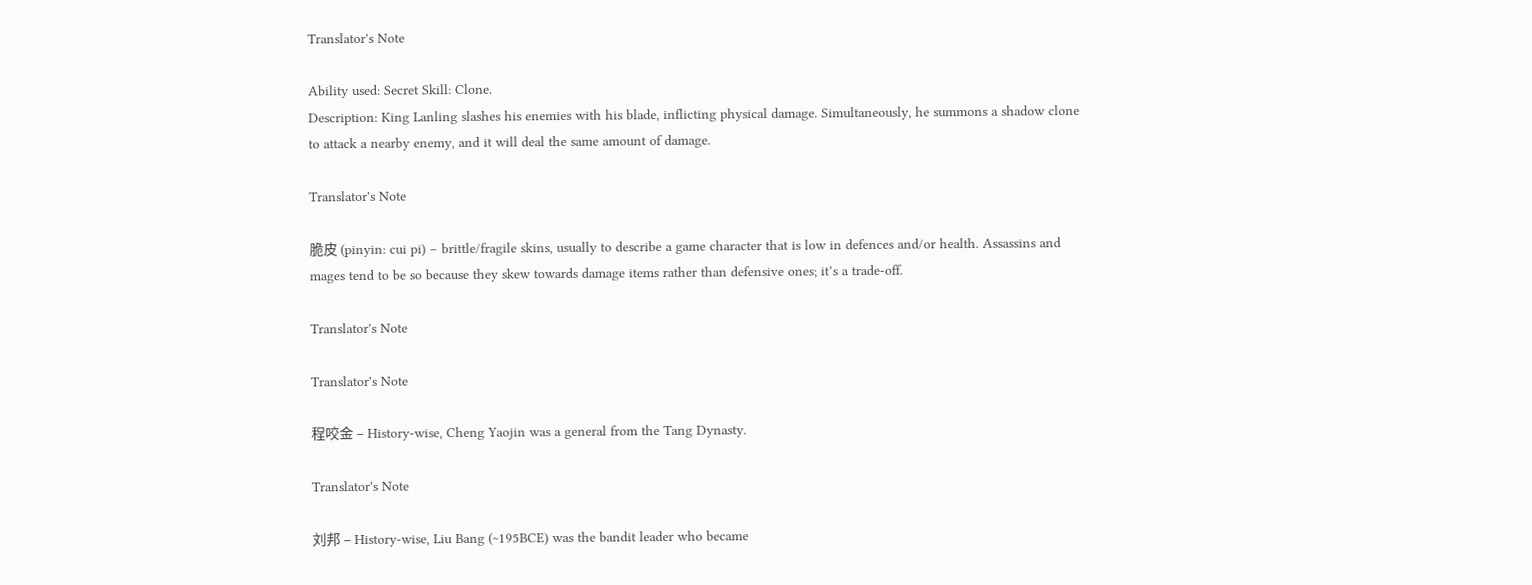Translator's Note

Ability used: Secret Skill: Clone.
Description: King Lanling slashes his enemies with his blade, inflicting physical damage. Simultaneously, he summons a shadow clone to attack a nearby enemy, and it will deal the same amount of damage.

Translator's Note

脆皮 (pinyin: cui pi) – brittle/fragile skins, usually to describe a game character that is low in defences and/or health. Assassins and mages tend to be so because they skew towards damage items rather than defensive ones; it’s a trade-off.

Translator's Note

Translator's Note

程咬金 – History-wise, Cheng Yaojin was a general from the Tang Dynasty.

Translator's Note

刘邦 – History-wise, Liu Bang (~195BCE) was the bandit leader who became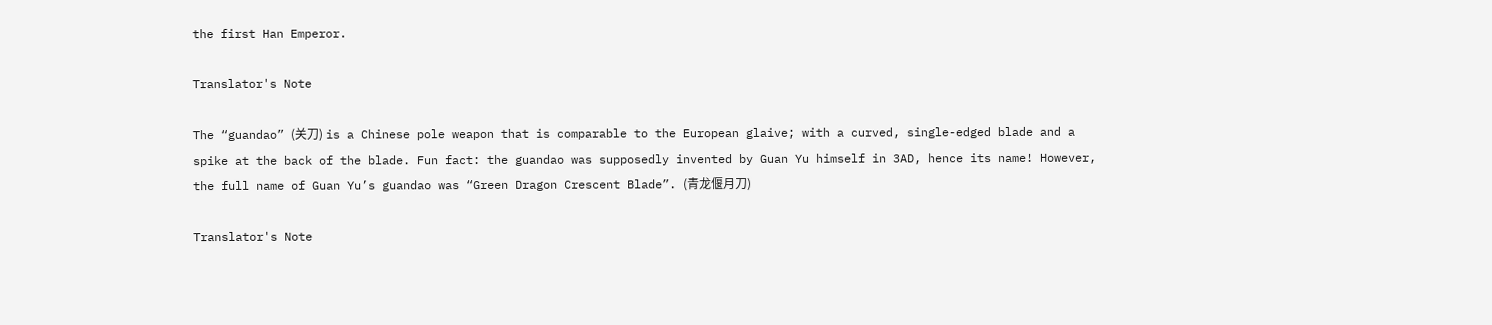the first Han Emperor.

Translator's Note

The “guandao” (关刀) is a Chinese pole weapon that is comparable to the European glaive; with a curved, single-edged blade and a spike at the back of the blade. Fun fact: the guandao was supposedly invented by Guan Yu himself in 3AD, hence its name! However, the full name of Guan Yu’s guandao was “Green Dragon Crescent Blade”. (青龙偃月刀)

Translator's Note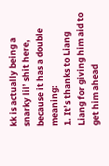kk is actually being a snarky lil’ shit here, because it has a double meaning:
1. It’s thanks to Liang Liang for giving him aid to get him ahead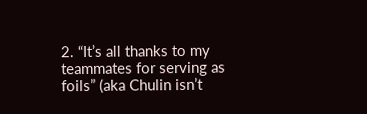2. “It’s all thanks to my teammates for serving as foils” (aka Chulin isn’t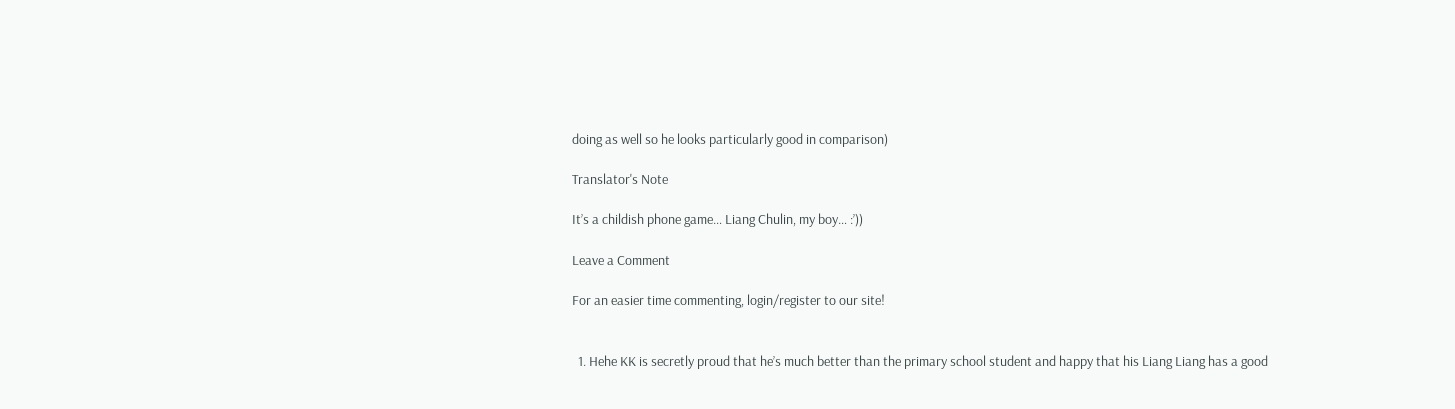doing as well so he looks particularly good in comparison)

Translator's Note

It’s a childish phone game… Liang Chulin, my boy… :’))

Leave a Comment

For an easier time commenting, login/register to our site!


  1. Hehe KK is secretly proud that he’s much better than the primary school student and happy that his Liang Liang has a good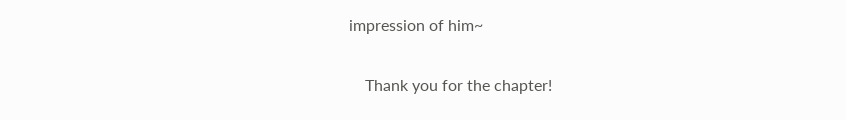impression of him~

    Thank you for the chapter!